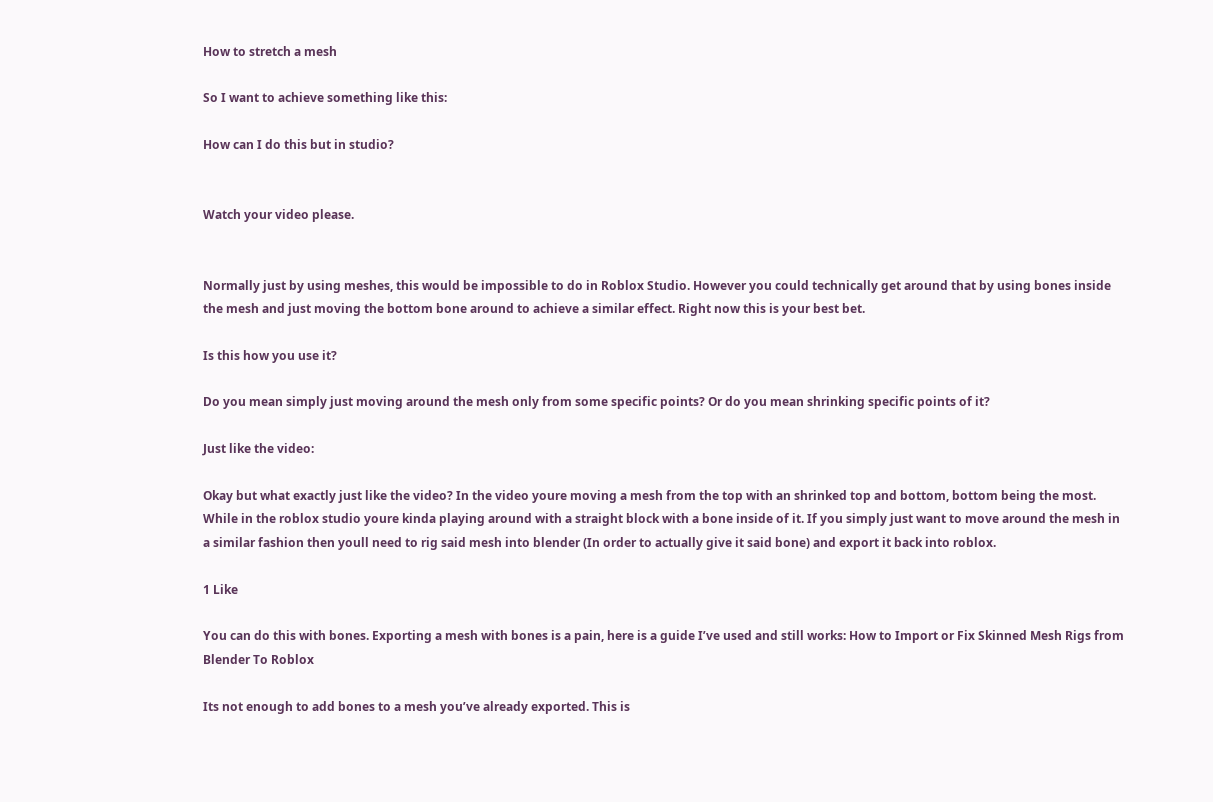How to stretch a mesh

So I want to achieve something like this:

How can I do this but in studio?


Watch your video please.


Normally just by using meshes, this would be impossible to do in Roblox Studio. However you could technically get around that by using bones inside the mesh and just moving the bottom bone around to achieve a similar effect. Right now this is your best bet.

Is this how you use it?

Do you mean simply just moving around the mesh only from some specific points? Or do you mean shrinking specific points of it?

Just like the video:

Okay but what exactly just like the video? In the video youre moving a mesh from the top with an shrinked top and bottom, bottom being the most. While in the roblox studio youre kinda playing around with a straight block with a bone inside of it. If you simply just want to move around the mesh in a similar fashion then youll need to rig said mesh into blender (In order to actually give it said bone) and export it back into roblox.

1 Like

You can do this with bones. Exporting a mesh with bones is a pain, here is a guide I’ve used and still works: How to Import or Fix Skinned Mesh Rigs from Blender To Roblox

Its not enough to add bones to a mesh you’ve already exported. This is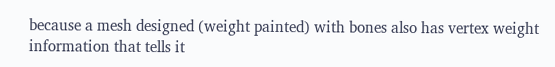because a mesh designed (weight painted) with bones also has vertex weight information that tells it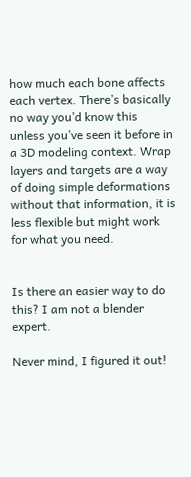how much each bone affects each vertex. There’s basically no way you’d know this unless you’ve seen it before in a 3D modeling context. Wrap layers and targets are a way of doing simple deformations without that information, it is less flexible but might work for what you need.


Is there an easier way to do this? I am not a blender expert.

Never mind, I figured it out!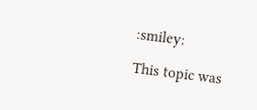:smiley:

This topic was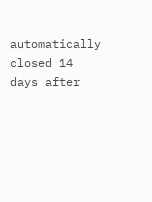automatically closed 14 days after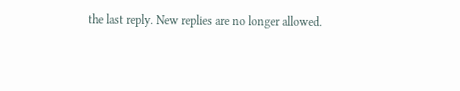the last reply. New replies are no longer allowed.